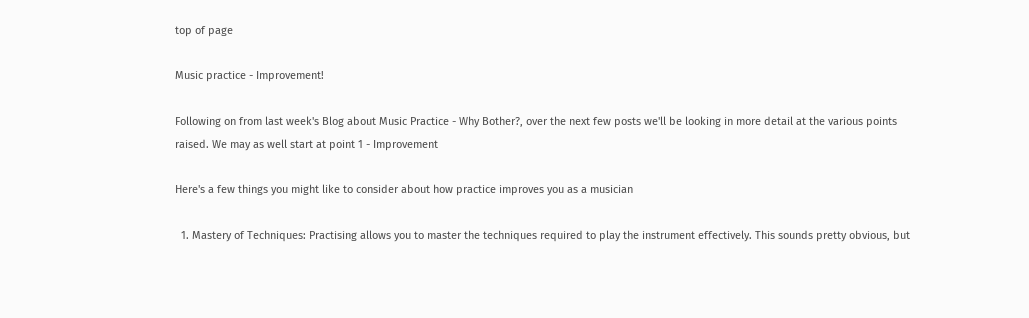top of page

Music practice - Improvement!

Following on from last week's Blog about Music Practice - Why Bother?, over the next few posts we'll be looking in more detail at the various points raised. We may as well start at point 1 - Improvement

Here's a few things you might like to consider about how practice improves you as a musician

  1. Mastery of Techniques: Practising allows you to master the techniques required to play the instrument effectively. This sounds pretty obvious, but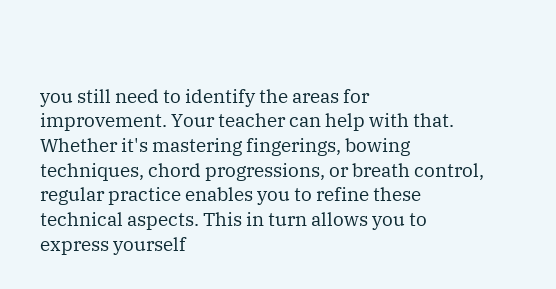you still need to identify the areas for improvement. Your teacher can help with that. Whether it's mastering fingerings, bowing techniques, chord progressions, or breath control, regular practice enables you to refine these technical aspects. This in turn allows you to express yourself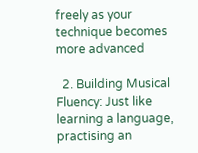freely as your technique becomes more advanced

  2. Building Musical Fluency: Just like learning a language, practising an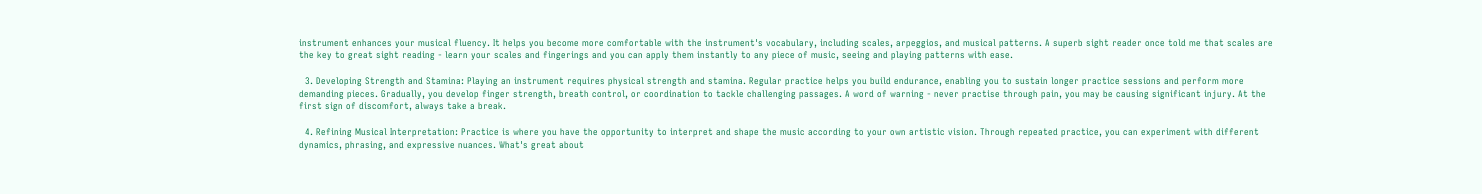instrument enhances your musical fluency. It helps you become more comfortable with the instrument's vocabulary, including scales, arpeggios, and musical patterns. A superb sight reader once told me that scales are the key to great sight reading - learn your scales and fingerings and you can apply them instantly to any piece of music, seeing and playing patterns with ease.

  3. Developing Strength and Stamina: Playing an instrument requires physical strength and stamina. Regular practice helps you build endurance, enabling you to sustain longer practice sessions and perform more demanding pieces. Gradually, you develop finger strength, breath control, or coordination to tackle challenging passages. A word of warning - never practise through pain, you may be causing significant injury. At the first sign of discomfort, always take a break.

  4. Refining Musical Interpretation: Practice is where you have the opportunity to interpret and shape the music according to your own artistic vision. Through repeated practice, you can experiment with different dynamics, phrasing, and expressive nuances. What's great about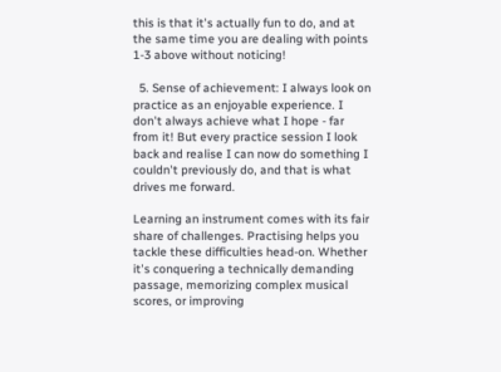this is that it's actually fun to do, and at the same time you are dealing with points 1-3 above without noticing!

  5. Sense of achievement: I always look on practice as an enjoyable experience. I don't always achieve what I hope - far from it! But every practice session I look back and realise I can now do something I couldn't previously do, and that is what drives me forward.

Learning an instrument comes with its fair share of challenges. Practising helps you tackle these difficulties head-on. Whether it's conquering a technically demanding passage, memorizing complex musical scores, or improving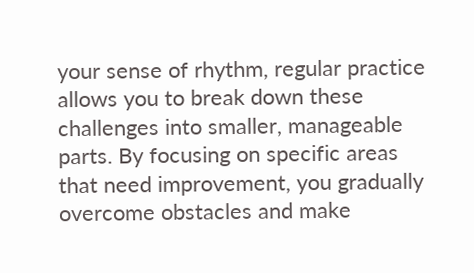your sense of rhythm, regular practice allows you to break down these challenges into smaller, manageable parts. By focusing on specific areas that need improvement, you gradually overcome obstacles and make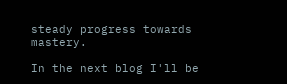steady progress towards mastery.

In the next blog I'll be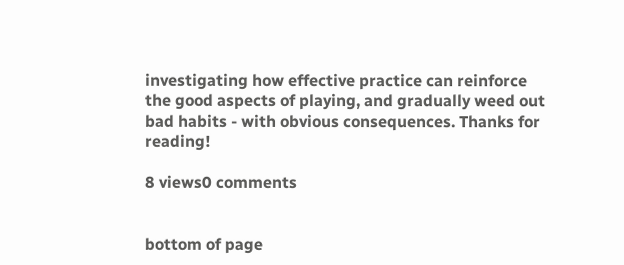investigating how effective practice can reinforce the good aspects of playing, and gradually weed out bad habits - with obvious consequences. Thanks for reading!

8 views0 comments


bottom of page